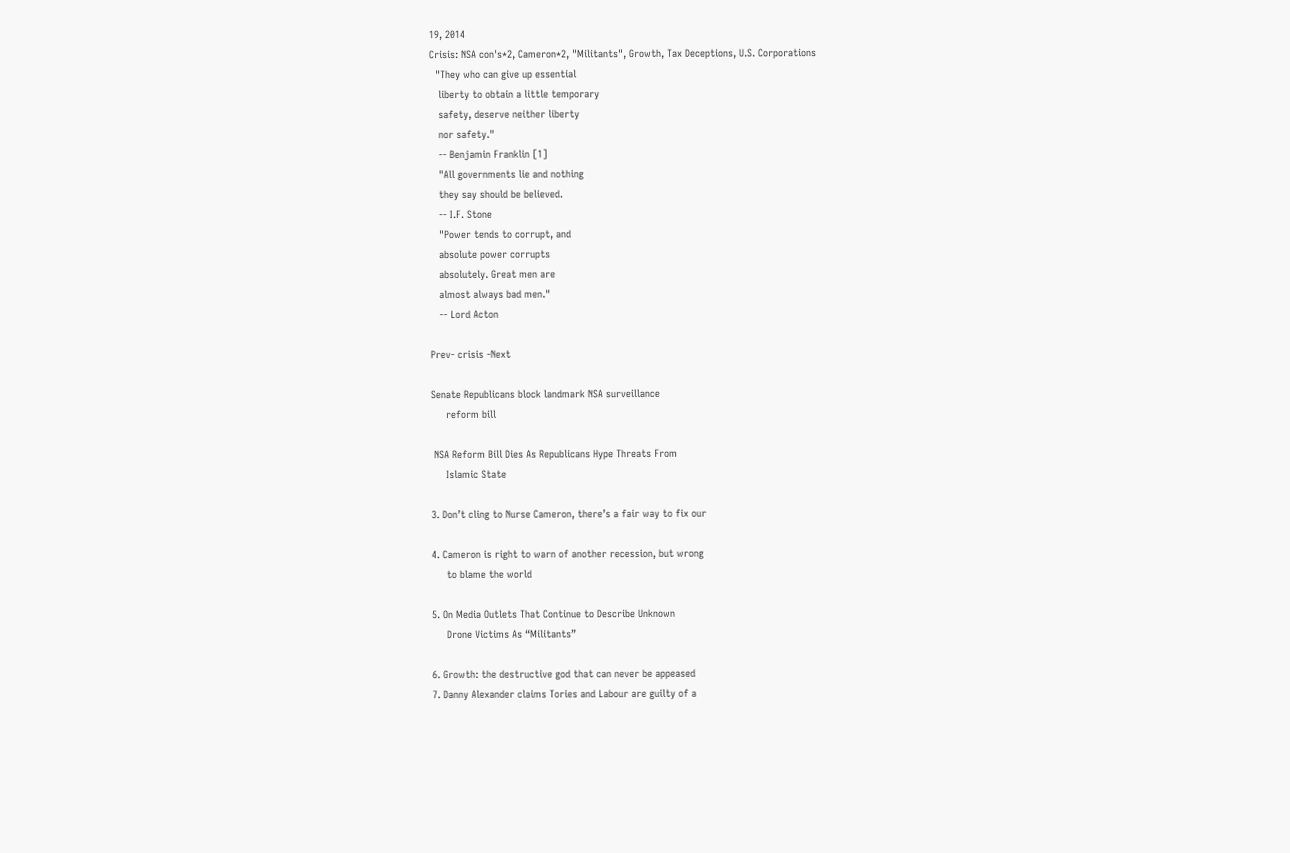19, 2014
Crisis: NSA con's*2, Cameron*2, "Militants", Growth, Tax Deceptions, U.S. Corporations
  "They who can give up essential
   liberty to obtain a little temporary
   safety, deserve neither liberty
   nor safety."
   -- Benjamin Franklin [1]
   "All governments lie and nothing
   they say should be believed.
   -- I.F. Stone
   "Power tends to corrupt, and
   absolute power corrupts
   absolutely. Great men are
   almost always bad men."
   -- Lord Acton

Prev- crisis -Next

Senate Republicans block landmark NSA surveillance
     reform bill

 NSA Reform Bill Dies As Republicans Hype Threats From
     Islamic State

3. Don’t cling to Nurse Cameron, there’s a fair way to fix our

4. Cameron is right to warn of another recession, but wrong
     to blame the world

5. On Media Outlets That Continue to Describe Unknown
     Drone Victims As “Militants”

6. Growth: the destructive god that can never be appeased
7. Danny Alexander claims Tories and Labour are guilty of a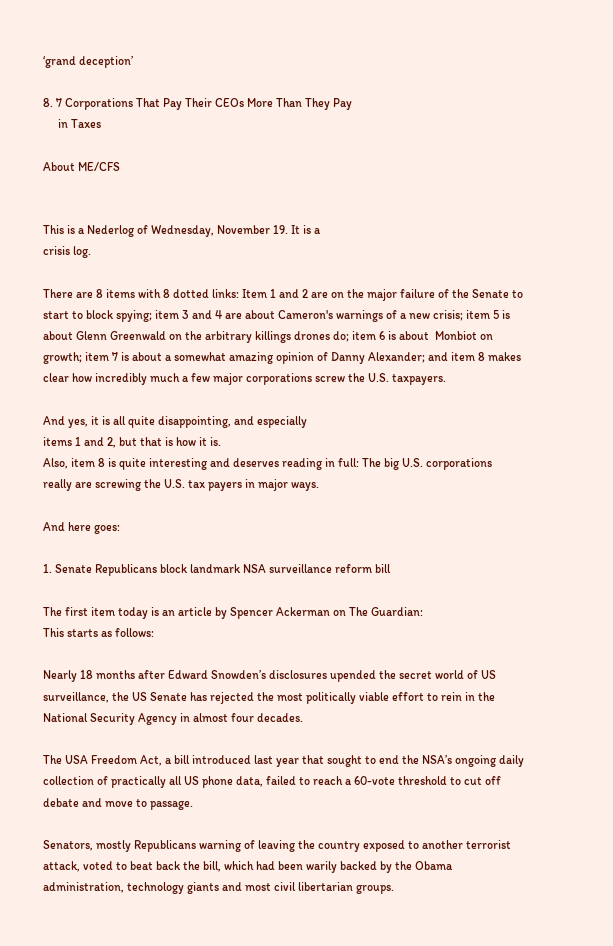‘grand deception’

8. 7 Corporations That Pay Their CEOs More Than They Pay
     in Taxes

About ME/CFS


This is a Nederlog of Wednesday, November 19. It is a
crisis log.

There are 8 items with 8 dotted links: Item 1 and 2 are on the major failure of the Senate to start to block spying; item 3 and 4 are about Cameron's warnings of a new crisis; item 5 is about Glenn Greenwald on the arbitrary killings drones do; item 6 is about  Monbiot on growth; item 7 is about a somewhat amazing opinion of Danny Alexander; and item 8 makes clear how incredibly much a few major corporations screw the U.S. taxpayers.

And yes, it is all quite disappointing, and especially
items 1 and 2, but that is how it is.
Also, item 8 is quite interesting and deserves reading in full: The big U.S. corporations
really are screwing the U.S. tax payers in major ways.

And here goes:

1. Senate Republicans block landmark NSA surveillance reform bill

The first item today is an article by Spencer Ackerman on The Guardian:
This starts as follows:

Nearly 18 months after Edward Snowden’s disclosures upended the secret world of US surveillance, the US Senate has rejected the most politically viable effort to rein in the National Security Agency in almost four decades.

The USA Freedom Act, a bill introduced last year that sought to end the NSA’s ongoing daily collection of practically all US phone data, failed to reach a 60-vote threshold to cut off debate and move to passage.

Senators, mostly Republicans warning of leaving the country exposed to another terrorist attack, voted to beat back the bill, which had been warily backed by the Obama administration, technology giants and most civil libertarian groups.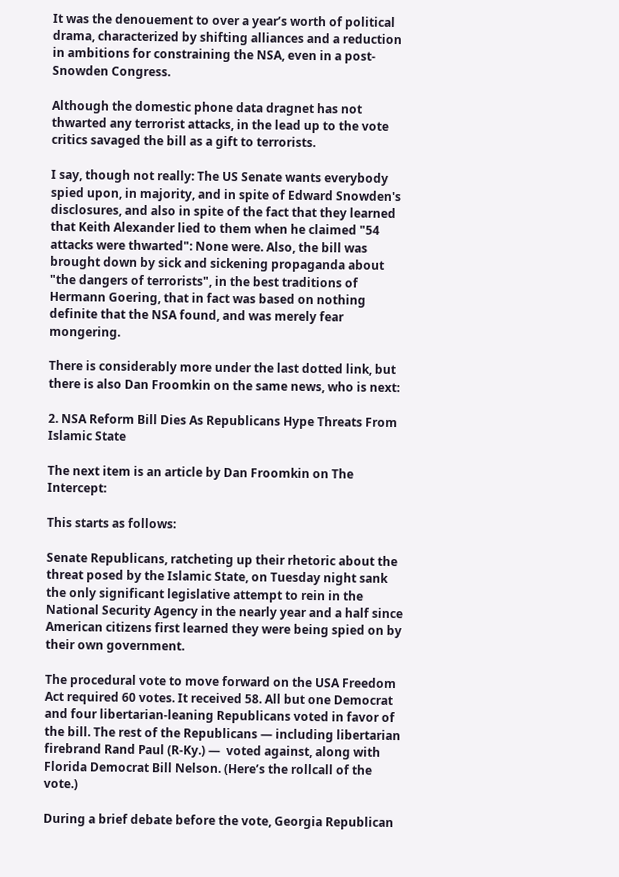It was the denouement to over a year’s worth of political drama, characterized by shifting alliances and a reduction in ambitions for constraining the NSA, even in a post-Snowden Congress.

Although the domestic phone data dragnet has not thwarted any terrorist attacks, in the lead up to the vote critics savaged the bill as a gift to terrorists.

I say, though not really: The US Senate wants everybody spied upon, in majority, and in spite of Edward Snowden's disclosures, and also in spite of the fact that they learned that Keith Alexander lied to them when he claimed "54 attacks were thwarted": None were. Also, the bill was brought down by sick and sickening propaganda about "the dangers of terrorists", in the best traditions of Hermann Goering, that in fact was based on nothing definite that the NSA found, and was merely fear mongering.

There is considerably more under the last dotted link, but there is also Dan Froomkin on the same news, who is next:

2. NSA Reform Bill Dies As Republicans Hype Threats From Islamic State

The next item is an article by Dan Froomkin on The Intercept:

This starts as follows:

Senate Republicans, ratcheting up their rhetoric about the threat posed by the Islamic State, on Tuesday night sank the only significant legislative attempt to rein in the National Security Agency in the nearly year and a half since  American citizens first learned they were being spied on by their own government.

The procedural vote to move forward on the USA Freedom Act required 60 votes. It received 58. All but one Democrat and four libertarian-leaning Republicans voted in favor of the bill. The rest of the Republicans — including libertarian firebrand Rand Paul (R-Ky.) —  voted against, along with Florida Democrat Bill Nelson. (Here’s the rollcall of the vote.)

During a brief debate before the vote, Georgia Republican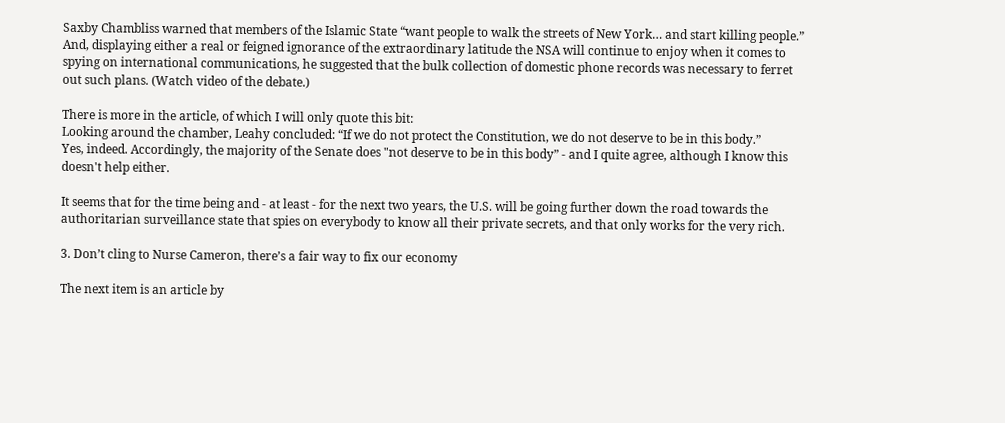Saxby Chambliss warned that members of the Islamic State “want people to walk the streets of New York… and start killing people.”  And, displaying either a real or feigned ignorance of the extraordinary latitude the NSA will continue to enjoy when it comes to spying on international communications, he suggested that the bulk collection of domestic phone records was necessary to ferret out such plans. (Watch video of the debate.)

There is more in the article, of which I will only quote this bit:
Looking around the chamber, Leahy concluded: “If we do not protect the Constitution, we do not deserve to be in this body.”
Yes, indeed. Accordingly, the majority of the Senate does "not deserve to be in this body” - and I quite agree, although I know this doesn't help either.

It seems that for the time being and - at least - for the next two years, the U.S. will be going further down the road towards the authoritarian surveillance state that spies on everybody to know all their private secrets, and that only works for the very rich.

3. Don’t cling to Nurse Cameron, there’s a fair way to fix our economy

The next item is an article by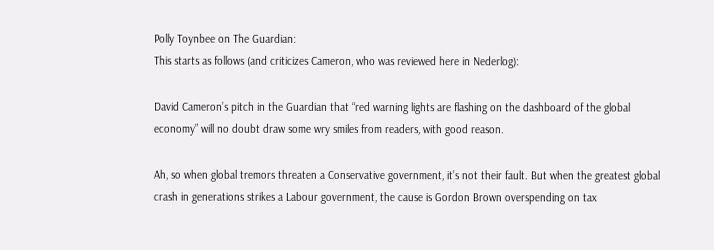Polly Toynbee on The Guardian:
This starts as follows (and criticizes Cameron, who was reviewed here in Nederlog):

David Cameron’s pitch in the Guardian that “red warning lights are flashing on the dashboard of the global economy” will no doubt draw some wry smiles from readers, with good reason.

Ah, so when global tremors threaten a Conservative government, it’s not their fault. But when the greatest global crash in generations strikes a Labour government, the cause is Gordon Brown overspending on tax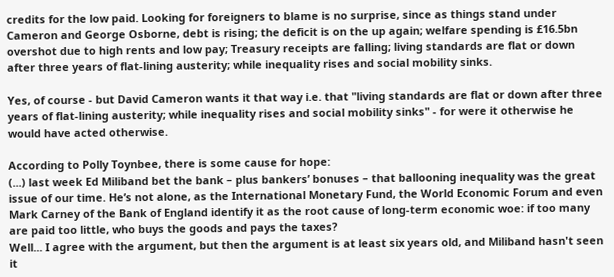credits for the low paid. Looking for foreigners to blame is no surprise, since as things stand under Cameron and George Osborne, debt is rising; the deficit is on the up again; welfare spending is £16.5bn overshot due to high rents and low pay; Treasury receipts are falling; living standards are flat or down after three years of flat-lining austerity; while inequality rises and social mobility sinks.

Yes, of course - but David Cameron wants it that way i.e. that "living standards are flat or down after three years of flat-lining austerity; while inequality rises and social mobility sinks" - for were it otherwise he would have acted otherwise.

According to Polly Toynbee, there is some cause for hope:
(...) last week Ed Miliband bet the bank – plus bankers’ bonuses – that ballooning inequality was the great issue of our time. He’s not alone, as the International Monetary Fund, the World Economic Forum and even Mark Carney of the Bank of England identify it as the root cause of long-term economic woe: if too many are paid too little, who buys the goods and pays the taxes?
Well... I agree with the argument, but then the argument is at least six years old, and Miliband hasn't seen it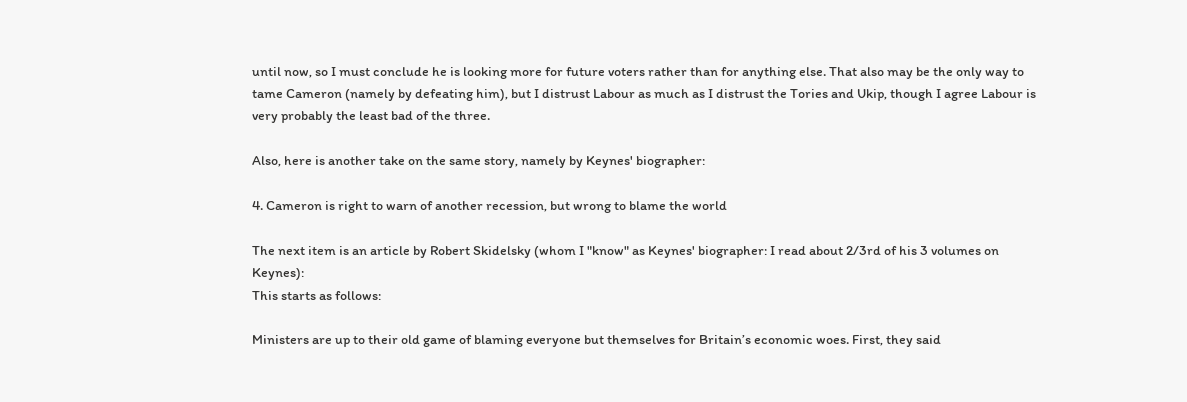until now, so I must conclude he is looking more for future voters rather than for anything else. That also may be the only way to tame Cameron (namely by defeating him), but I distrust Labour as much as I distrust the Tories and Ukip, though I agree Labour is very probably the least bad of the three.

Also, here is another take on the same story, namely by Keynes' biographer:

4. Cameron is right to warn of another recession, but wrong to blame the world

The next item is an article by Robert Skidelsky (whom I "know" as Keynes' biographer: I read about 2/3rd of his 3 volumes on Keynes):
This starts as follows:

Ministers are up to their old game of blaming everyone but themselves for Britain’s economic woes. First, they said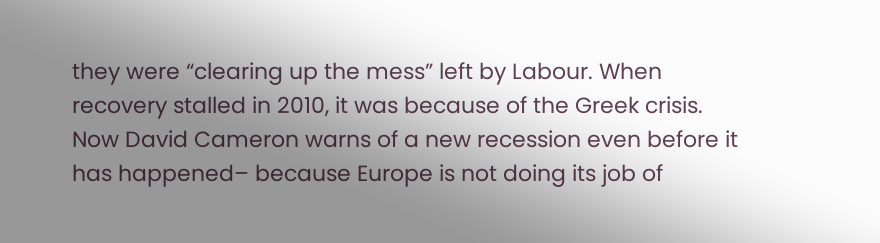they were “clearing up the mess” left by Labour. When recovery stalled in 2010, it was because of the Greek crisis. Now David Cameron warns of a new recession even before it has happened– because Europe is not doing its job of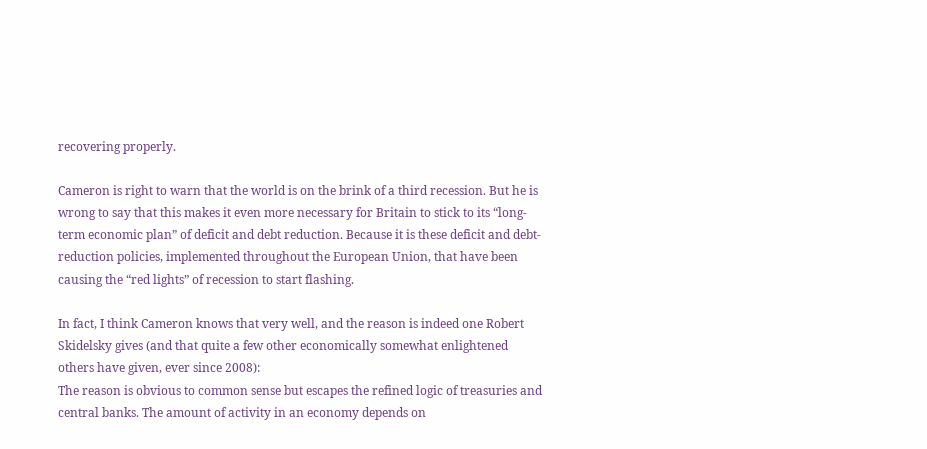recovering properly.

Cameron is right to warn that the world is on the brink of a third recession. But he is wrong to say that this makes it even more necessary for Britain to stick to its “long-term economic plan” of deficit and debt reduction. Because it is these deficit and debt-reduction policies, implemented throughout the European Union, that have been causing the “red lights” of recession to start flashing.

In fact, I think Cameron knows that very well, and the reason is indeed one Robert Skidelsky gives (and that quite a few other economically somewhat enlightened others have given, ever since 2008):
The reason is obvious to common sense but escapes the refined logic of treasuries and central banks. The amount of activity in an economy depends on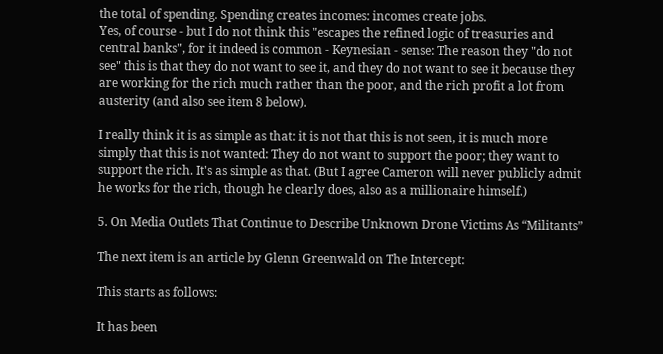the total of spending. Spending creates incomes: incomes create jobs.
Yes, of course - but I do not think this "escapes the refined logic of treasuries and central banks", for it indeed is common - Keynesian - sense: The reason they "do not see" this is that they do not want to see it, and they do not want to see it because they are working for the rich much rather than the poor, and the rich profit a lot from austerity (and also see item 8 below).

I really think it is as simple as that: it is not that this is not seen, it is much more simply that this is not wanted: They do not want to support the poor; they want to support the rich. It's as simple as that. (But I agree Cameron will never publicly admit he works for the rich, though he clearly does, also as a millionaire himself.)

5. On Media Outlets That Continue to Describe Unknown Drone Victims As “Militants”

The next item is an article by Glenn Greenwald on The Intercept:

This starts as follows:

It has been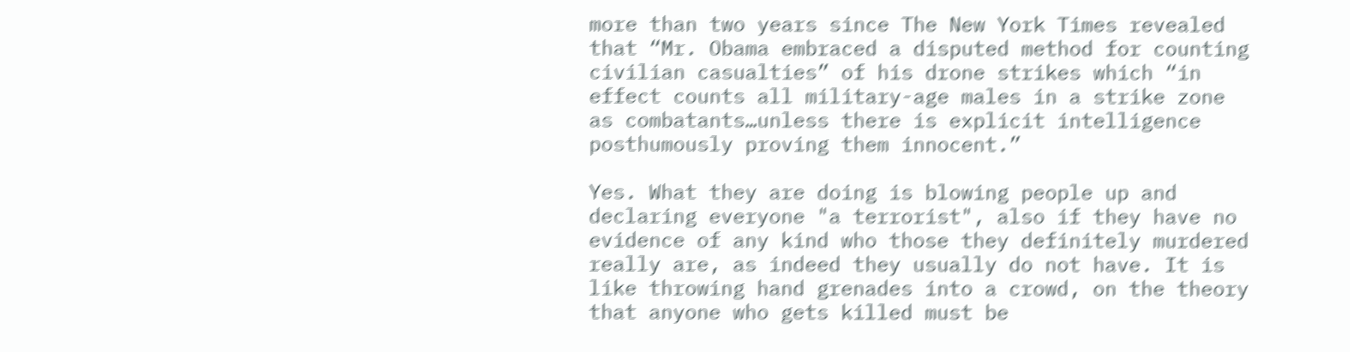more than two years since The New York Times revealed that “Mr. Obama embraced a disputed method for counting civilian casualties” of his drone strikes which “in effect counts all military-age males in a strike zone as combatants…unless there is explicit intelligence posthumously proving them innocent.”

Yes. What they are doing is blowing people up and declaring everyone "a terrorist", also if they have no evidence of any kind who those they definitely murdered really are, as indeed they usually do not have. It is like throwing hand grenades into a crowd, on the theory that anyone who gets killed must be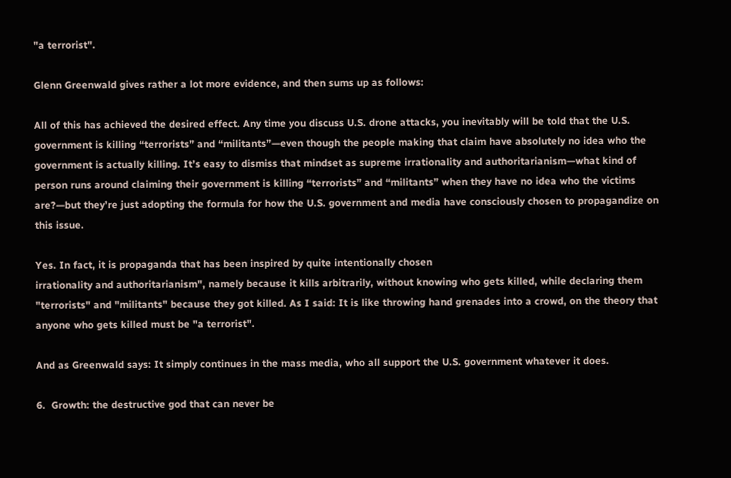"a terrorist".

Glenn Greenwald gives rather a lot more evidence, and then sums up as follows:

All of this has achieved the desired effect. Any time you discuss U.S. drone attacks, you inevitably will be told that the U.S. government is killing “terrorists” and “militants”—even though the people making that claim have absolutely no idea who the government is actually killing. It’s easy to dismiss that mindset as supreme irrationality and authoritarianism—what kind of person runs around claiming their government is killing “terrorists” and “militants” when they have no idea who the victims are?—but they’re just adopting the formula for how the U.S. government and media have consciously chosen to propagandize on this issue.

Yes. In fact, it is propaganda that has been inspired by quite intentionally chosen
irrationality and authoritarianism", namely because it kills arbitrarily, without knowing who gets killed, while declaring them "terrorists" and "militants" because they got killed. As I said: It is like throwing hand grenades into a crowd, on the theory that anyone who gets killed must be "a terrorist".

And as Greenwald says: It simply continues in the mass media, who all support the U.S. government whatever it does.

6.  Growth: the destructive god that can never be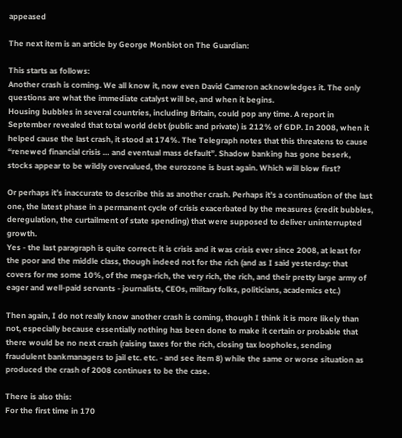appeased

The next item is an article by George Monbiot on The Guardian:

This starts as follows:
Another crash is coming. We all know it, now even David Cameron acknowledges it. The only questions are what the immediate catalyst will be, and when it begins.
Housing bubbles in several countries, including Britain, could pop any time. A report in September revealed that total world debt (public and private) is 212% of GDP. In 2008, when it helped cause the last crash, it stood at 174%. The Telegraph notes that this threatens to cause “renewed financial crisis … and eventual mass default”. Shadow banking has gone beserk, stocks appear to be wildly overvalued, the eurozone is bust again. Which will blow first?

Or perhaps it’s inaccurate to describe this as another crash. Perhaps it’s a continuation of the last one, the latest phase in a permanent cycle of crisis exacerbated by the measures (credit bubbles, deregulation, the curtailment of state spending) that were supposed to deliver uninterrupted growth.
Yes - the last paragraph is quite correct: it is crisis and it was crisis ever since 2008, at least for the poor and the middle class, though indeed not for the rich (and as I said yesterday: that covers for me some 10%, of the mega-rich, the very rich, the rich, and their pretty large army of eager and well-paid servants - journalists, CEOs, military folks, politicians, academics etc.)

Then again, I do not really know another crash is coming, though I think it is more likely than not, especially because essentially nothing has been done to make it certain or probable that there would be no next crash (raising taxes for the rich, closing tax loopholes, sending fraudulent bankmanagers to jail etc. etc. - and see item 8) while the same or worse situation as produced the crash of 2008 continues to be the case.

There is also this:
For the first time in 170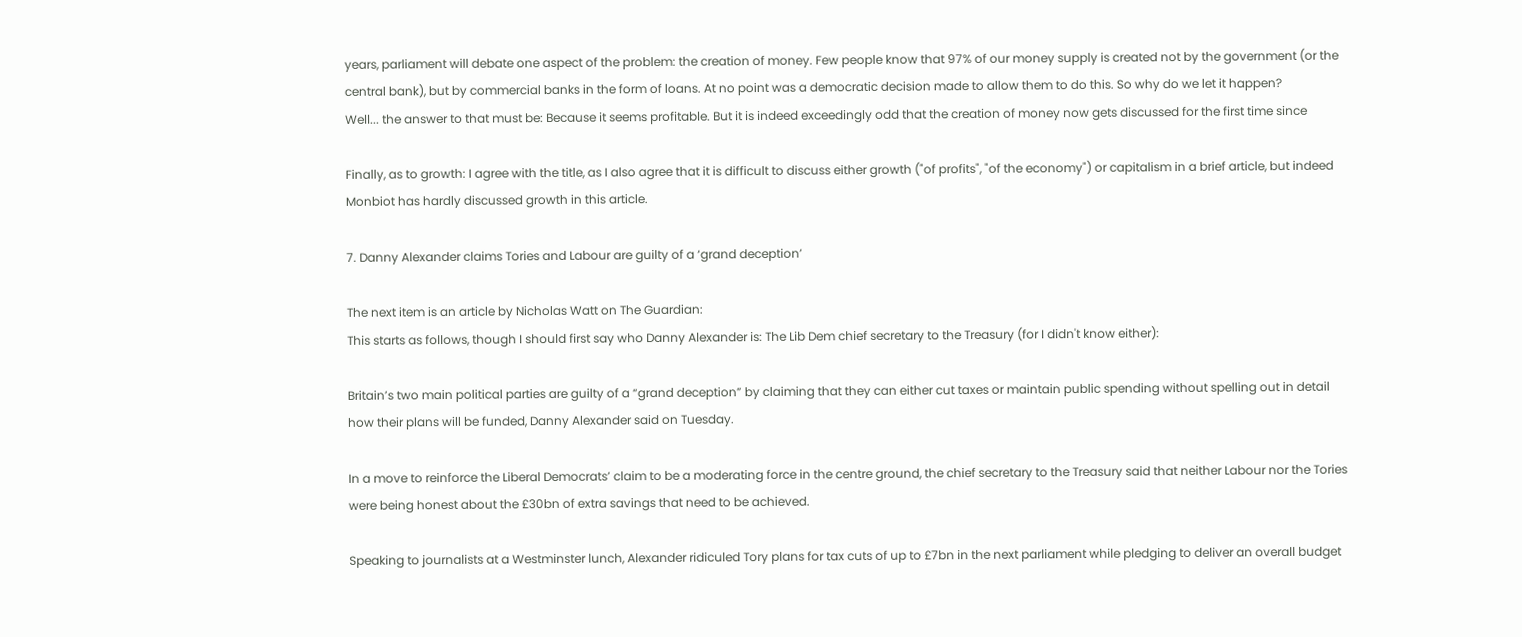years, parliament will debate one aspect of the problem: the creation of money. Few people know that 97% of our money supply is created not by the government (or the central bank), but by commercial banks in the form of loans. At no point was a democratic decision made to allow them to do this. So why do we let it happen?
Well... the answer to that must be: Because it seems profitable. But it is indeed exceedingly odd that the creation of money now gets discussed for the first time since

Finally, as to growth: I agree with the title, as I also agree that it is difficult to discuss either growth ("of profits", "of the economy") or capitalism in a brief article, but indeed Monbiot has hardly discussed growth in this article.

7. Danny Alexander claims Tories and Labour are guilty of a ‘grand deception’

The next item is an article by Nicholas Watt on The Guardian:
This starts as follows, though I should first say who Danny Alexander is: The Lib Dem chief secretary to the Treasury (for I didn't know either):

Britain’s two main political parties are guilty of a “grand deception” by claiming that they can either cut taxes or maintain public spending without spelling out in detail how their plans will be funded, Danny Alexander said on Tuesday.

In a move to reinforce the Liberal Democrats’ claim to be a moderating force in the centre ground, the chief secretary to the Treasury said that neither Labour nor the Tories were being honest about the £30bn of extra savings that need to be achieved.

Speaking to journalists at a Westminster lunch, Alexander ridiculed Tory plans for tax cuts of up to £7bn in the next parliament while pledging to deliver an overall budget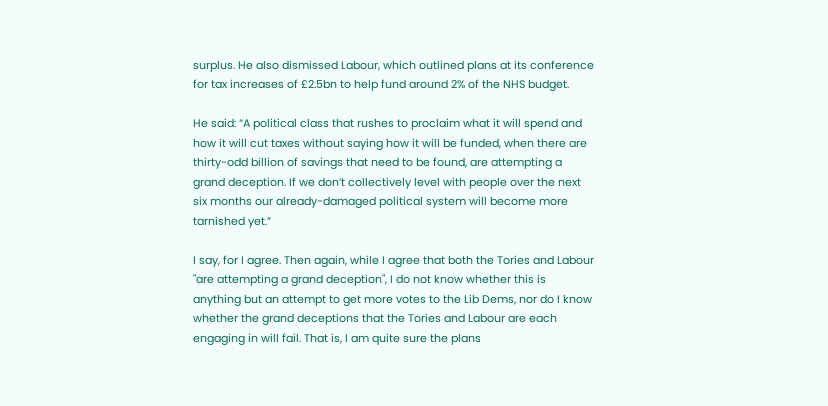surplus. He also dismissed Labour, which outlined plans at its conference for tax increases of £2.5bn to help fund around 2% of the NHS budget.

He said: “A political class that rushes to proclaim what it will spend and how it will cut taxes without saying how it will be funded, when there are thirty-odd billion of savings that need to be found, are attempting a grand deception. If we don’t collectively level with people over the next six months our already-damaged political system will become more tarnished yet.”

I say, for I agree. Then again, while I agree that both the Tories and Labour "are attempting a grand deception", I do not know whether this is anything but an attempt to get more votes to the Lib Dems, nor do I know whether the grand deceptions that the Tories and Labour are each engaging in will fail. That is, I am quite sure the plans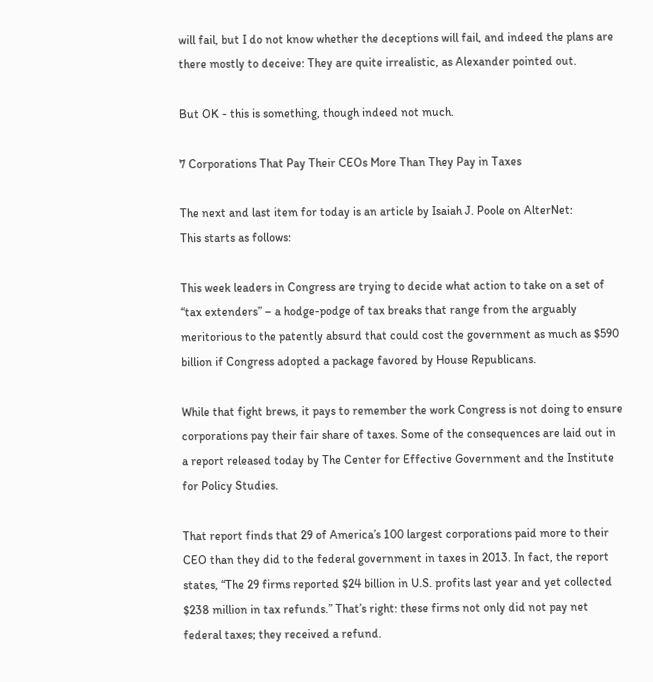will fail, but I do not know whether the deceptions will fail, and indeed the plans are there mostly to deceive: They are quite irrealistic, as Alexander pointed out.

But OK - this is something, though indeed not much.

7 Corporations That Pay Their CEOs More Than They Pay in Taxes

The next and last item for today is an article by Isaiah J. Poole on AlterNet:
This starts as follows:

This week leaders in Congress are trying to decide what action to take on a set of “tax extenders” – a hodge-podge of tax breaks that range from the arguably meritorious to the patently absurd that could cost the government as much as $590 billion if Congress adopted a package favored by House Republicans.

While that fight brews, it pays to remember the work Congress is not doing to ensure corporations pay their fair share of taxes. Some of the consequences are laid out in  a report released today by The Center for Effective Government and the Institute for Policy Studies.

That report finds that 29 of America’s 100 largest corporations paid more to their CEO than they did to the federal government in taxes in 2013. In fact, the report states, “The 29 firms reported $24 billion in U.S. profits last year and yet collected $238 million in tax refunds.” That’s right: these firms not only did not pay net federal taxes; they received a refund.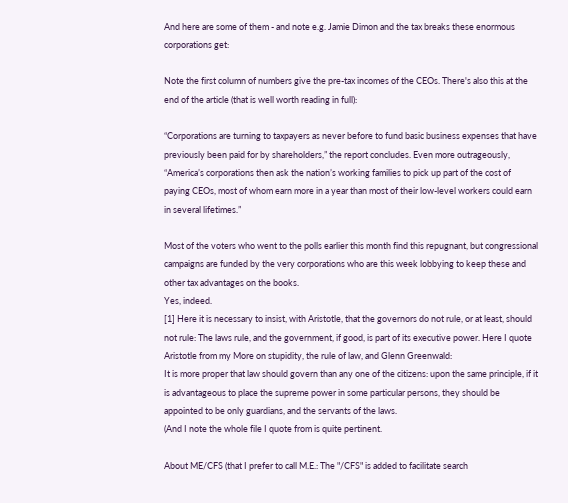And here are some of them - and note e.g. Jamie Dimon and the tax breaks these enormous corporations get:

Note the first column of numbers give the pre-tax incomes of the CEOs. There's also this at the end of the article (that is well worth reading in full):

“Corporations are turning to taxpayers as never before to fund basic business expenses that have previously been paid for by shareholders,” the report concludes. Even more outrageously, “America’s corporations then ask the nation’s working families to pick up part of the cost of paying CEOs, most of whom earn more in a year than most of their low-level workers could earn in several lifetimes.”

Most of the voters who went to the polls earlier this month find this repugnant, but congressional campaigns are funded by the very corporations who are this week lobbying to keep these and other tax advantages on the books.
Yes, indeed.
[1] Here it is necessary to insist, with Aristotle, that the governors do not rule, or at least, should not rule: The laws rule, and the government, if good, is part of its executive power. Here I quote Aristotle from my More on stupidity, the rule of law, and Glenn Greenwald:
It is more proper that law should govern than any one of the citizens: upon the same principle, if it is advantageous to place the supreme power in some particular persons, they should be appointed to be only guardians, and the servants of the laws.
(And I note the whole file I quote from is quite pertinent.

About ME/CFS (that I prefer to call M.E.: The "/CFS" is added to facilitate search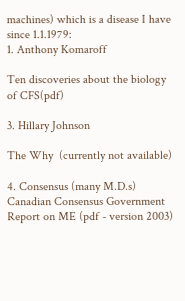machines) which is a disease I have since 1.1.1979:
1. Anthony Komaroff

Ten discoveries about the biology of CFS(pdf)

3. Hillary Johnson

The Why  (currently not available)

4. Consensus (many M.D.s) Canadian Consensus Government Report on ME (pdf - version 2003)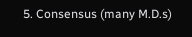5. Consensus (many M.D.s)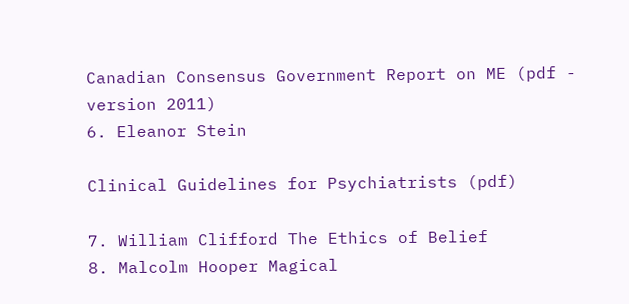Canadian Consensus Government Report on ME (pdf - version 2011)
6. Eleanor Stein

Clinical Guidelines for Psychiatrists (pdf)

7. William Clifford The Ethics of Belief
8. Malcolm Hooper Magical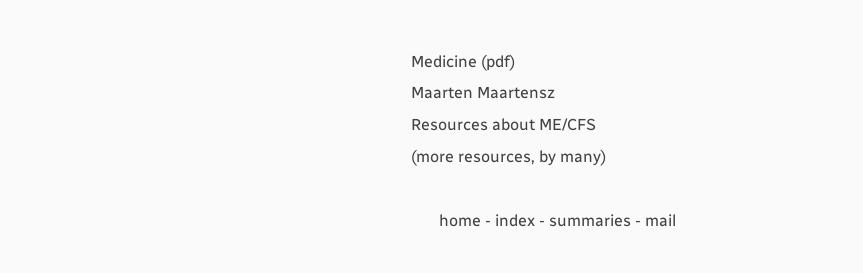Medicine (pdf)
Maarten Maartensz
Resources about ME/CFS
(more resources, by many)

       home - index - summaries - mail